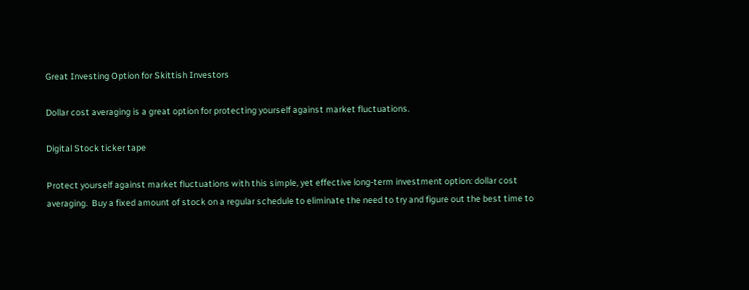Great Investing Option for Skittish Investors

Dollar cost averaging is a great option for protecting yourself against market fluctuations.

Digital Stock ticker tape

Protect yourself against market fluctuations with this simple, yet effective long-term investment option: dollar cost averaging.  Buy a fixed amount of stock on a regular schedule to eliminate the need to try and figure out the best time to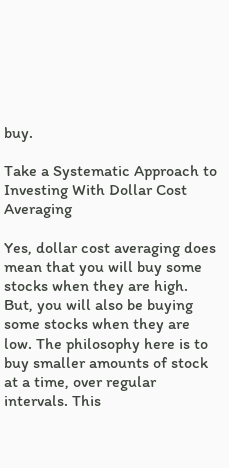buy.

Take a Systematic Approach to Investing With Dollar Cost Averaging

Yes, dollar cost averaging does mean that you will buy some stocks when they are high. But, you will also be buying some stocks when they are low. The philosophy here is to buy smaller amounts of stock at a time, over regular intervals. This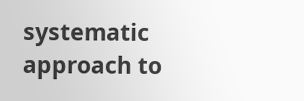systematic approach to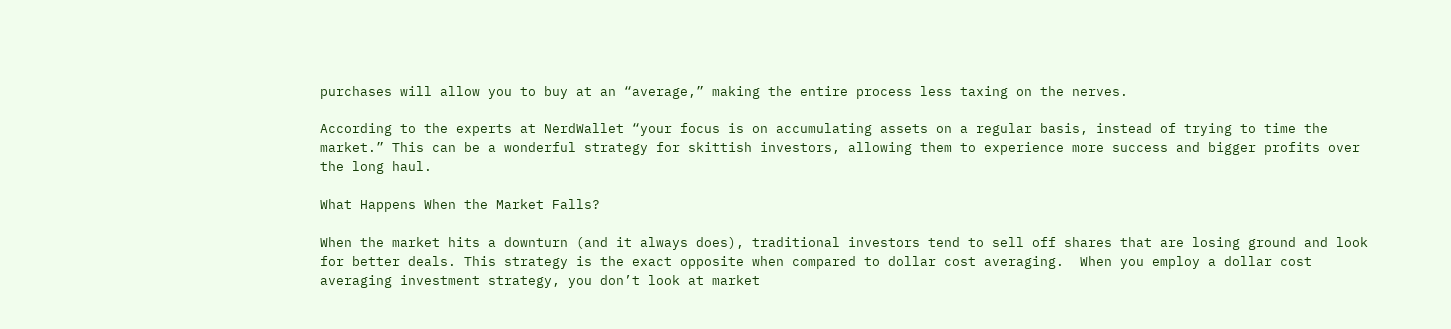purchases will allow you to buy at an “average,” making the entire process less taxing on the nerves.

According to the experts at NerdWallet “your focus is on accumulating assets on a regular basis, instead of trying to time the market.” This can be a wonderful strategy for skittish investors, allowing them to experience more success and bigger profits over the long haul.

What Happens When the Market Falls?

When the market hits a downturn (and it always does), traditional investors tend to sell off shares that are losing ground and look for better deals. This strategy is the exact opposite when compared to dollar cost averaging.  When you employ a dollar cost averaging investment strategy, you don’t look at market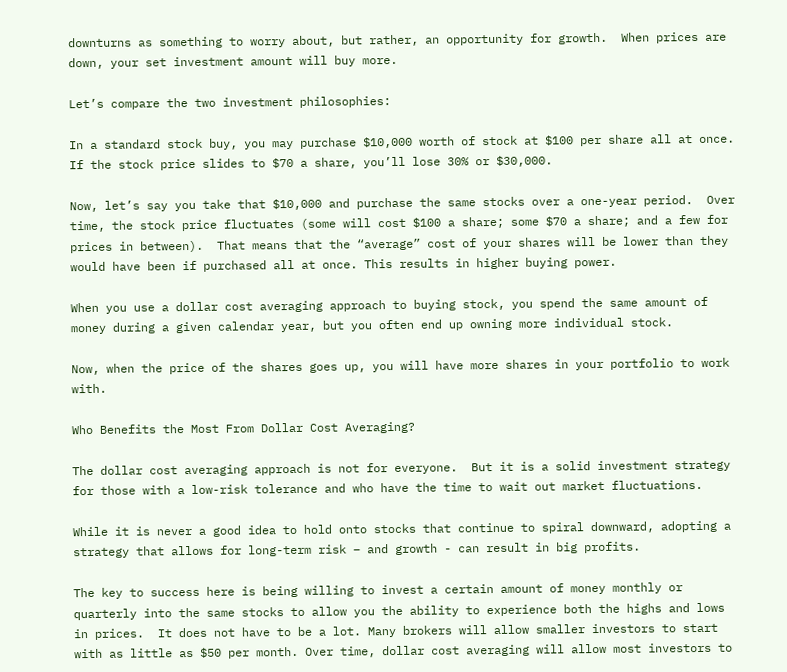downturns as something to worry about, but rather, an opportunity for growth.  When prices are down, your set investment amount will buy more.

Let’s compare the two investment philosophies:

In a standard stock buy, you may purchase $10,000 worth of stock at $100 per share all at once. If the stock price slides to $70 a share, you’ll lose 30% or $30,000.

Now, let’s say you take that $10,000 and purchase the same stocks over a one-year period.  Over time, the stock price fluctuates (some will cost $100 a share; some $70 a share; and a few for prices in between).  That means that the “average” cost of your shares will be lower than they would have been if purchased all at once. This results in higher buying power.

When you use a dollar cost averaging approach to buying stock, you spend the same amount of money during a given calendar year, but you often end up owning more individual stock.

Now, when the price of the shares goes up, you will have more shares in your portfolio to work with.

Who Benefits the Most From Dollar Cost Averaging?

The dollar cost averaging approach is not for everyone.  But it is a solid investment strategy for those with a low-risk tolerance and who have the time to wait out market fluctuations.

While it is never a good idea to hold onto stocks that continue to spiral downward, adopting a strategy that allows for long-term risk – and growth - can result in big profits.

The key to success here is being willing to invest a certain amount of money monthly or quarterly into the same stocks to allow you the ability to experience both the highs and lows in prices.  It does not have to be a lot. Many brokers will allow smaller investors to start with as little as $50 per month. Over time, dollar cost averaging will allow most investors to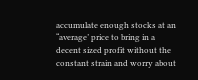accumulate enough stocks at an “average’ price to bring in a decent sized profit without the constant strain and worry about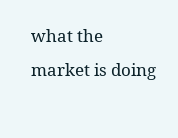what the market is doing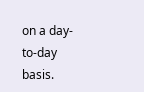on a day-to-day basis.